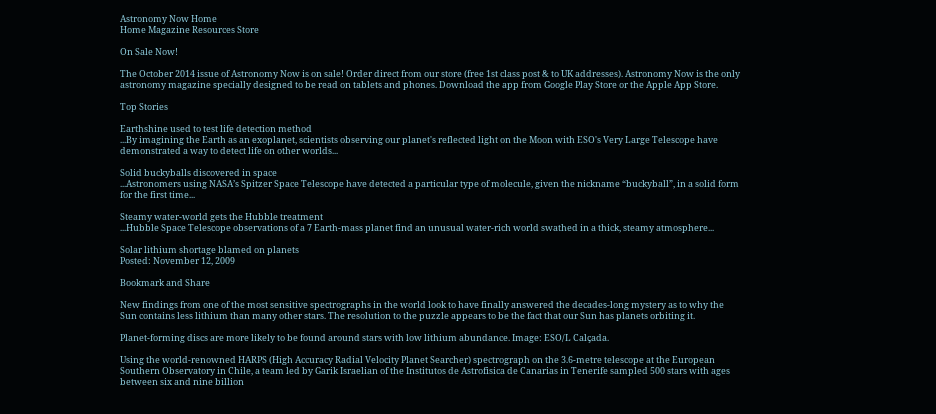Astronomy Now Home
Home Magazine Resources Store

On Sale Now!

The October 2014 issue of Astronomy Now is on sale! Order direct from our store (free 1st class post & to UK addresses). Astronomy Now is the only astronomy magazine specially designed to be read on tablets and phones. Download the app from Google Play Store or the Apple App Store.

Top Stories

Earthshine used to test life detection method
...By imagining the Earth as an exoplanet, scientists observing our planet's reflected light on the Moon with ESO's Very Large Telescope have demonstrated a way to detect life on other worlds...

Solid buckyballs discovered in space
...Astronomers using NASA’s Spitzer Space Telescope have detected a particular type of molecule, given the nickname “buckyball”, in a solid form for the first time...

Steamy water-world gets the Hubble treatment
...Hubble Space Telescope observations of a 7 Earth-mass planet find an unusual water-rich world swathed in a thick, steamy atmosphere...

Solar lithium shortage blamed on planets
Posted: November 12, 2009

Bookmark and Share

New findings from one of the most sensitive spectrographs in the world look to have finally answered the decades-long mystery as to why the Sun contains less lithium than many other stars. The resolution to the puzzle appears to be the fact that our Sun has planets orbiting it.

Planet-forming discs are more likely to be found around stars with low lithium abundance. Image: ESO/L Calçada.

Using the world-renowned HARPS (High Accuracy Radial Velocity Planet Searcher) spectrograph on the 3.6-metre telescope at the European Southern Observatory in Chile, a team led by Garik Israelian of the Institutos de Astrofisica de Canarias in Tenerife sampled 500 stars with ages between six and nine billion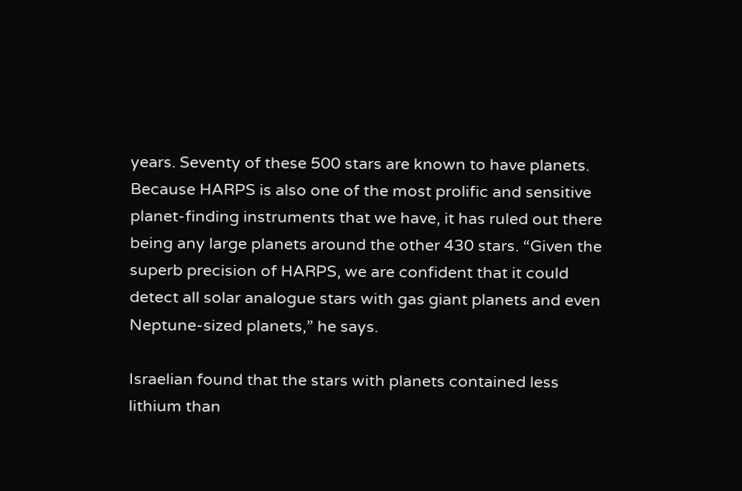years. Seventy of these 500 stars are known to have planets. Because HARPS is also one of the most prolific and sensitive planet-finding instruments that we have, it has ruled out there being any large planets around the other 430 stars. “Given the superb precision of HARPS, we are confident that it could detect all solar analogue stars with gas giant planets and even Neptune-sized planets,” he says.

Israelian found that the stars with planets contained less lithium than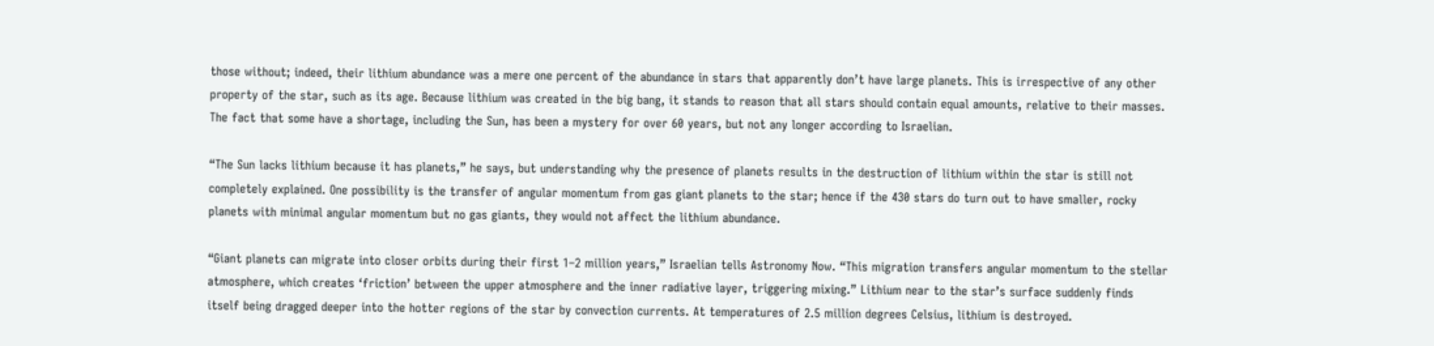those without; indeed, their lithium abundance was a mere one percent of the abundance in stars that apparently don’t have large planets. This is irrespective of any other property of the star, such as its age. Because lithium was created in the big bang, it stands to reason that all stars should contain equal amounts, relative to their masses. The fact that some have a shortage, including the Sun, has been a mystery for over 60 years, but not any longer according to Israelian.

“The Sun lacks lithium because it has planets,” he says, but understanding why the presence of planets results in the destruction of lithium within the star is still not completely explained. One possibility is the transfer of angular momentum from gas giant planets to the star; hence if the 430 stars do turn out to have smaller, rocky planets with minimal angular momentum but no gas giants, they would not affect the lithium abundance.

“Giant planets can migrate into closer orbits during their first 1–2 million years,” Israelian tells Astronomy Now. “This migration transfers angular momentum to the stellar atmosphere, which creates ‘friction’ between the upper atmosphere and the inner radiative layer, triggering mixing.” Lithium near to the star’s surface suddenly finds itself being dragged deeper into the hotter regions of the star by convection currents. At temperatures of 2.5 million degrees Celsius, lithium is destroyed.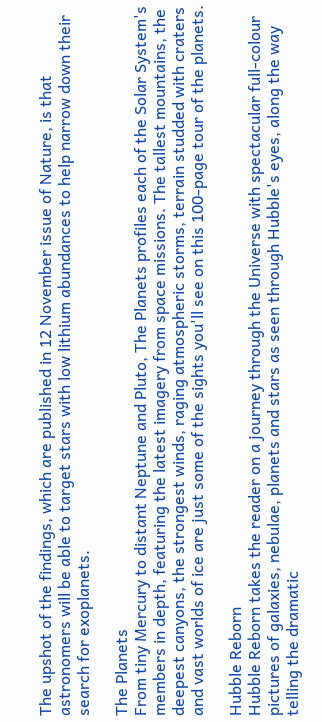The upshot of the findings, which are published in 12 November issue of Nature, is that astronomers will be able to target stars with low lithium abundances to help narrow down their search for exoplanets.

The Planets
From tiny Mercury to distant Neptune and Pluto, The Planets profiles each of the Solar System's members in depth, featuring the latest imagery from space missions. The tallest mountains, the deepest canyons, the strongest winds, raging atmospheric storms, terrain studded with craters and vast worlds of ice are just some of the sights you'll see on this 100-page tour of the planets.

Hubble Reborn
Hubble Reborn takes the reader on a journey through the Universe with spectacular full-colour pictures of galaxies, nebulae, planets and stars as seen through Hubble's eyes, along the way telling the dramatic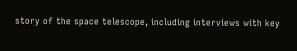story of the space telescope, including interviews with key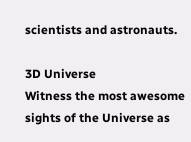scientists and astronauts.

3D Universe
Witness the most awesome sights of the Universe as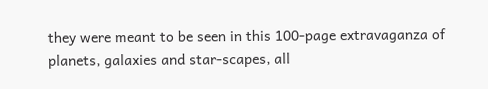they were meant to be seen in this 100-page extravaganza of planets, galaxies and star-scapes, all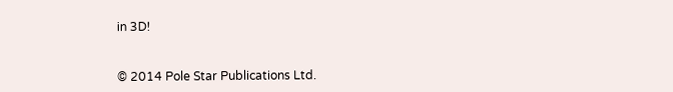in 3D!


© 2014 Pole Star Publications Ltd.